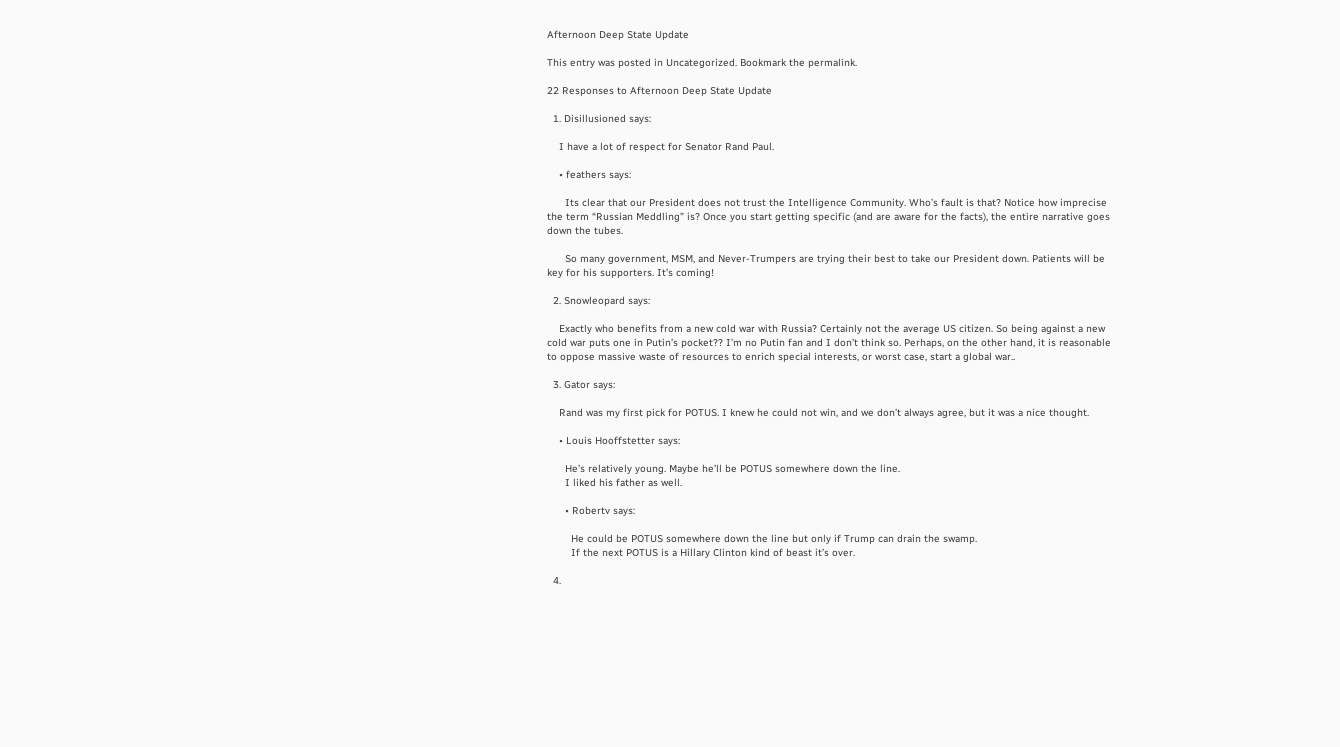Afternoon Deep State Update

This entry was posted in Uncategorized. Bookmark the permalink.

22 Responses to Afternoon Deep State Update

  1. Disillusioned says:

    I have a lot of respect for Senator Rand Paul.

    • feathers says:

      Its clear that our President does not trust the Intelligence Community. Who’s fault is that? Notice how imprecise the term “Russian Meddling” is? Once you start getting specific (and are aware for the facts), the entire narrative goes down the tubes.

      So many government, MSM, and Never-Trumpers are trying their best to take our President down. Patients will be key for his supporters. It’s coming!

  2. Snowleopard says:

    Exactly who benefits from a new cold war with Russia? Certainly not the average US citizen. So being against a new cold war puts one in Putin’s pocket?? I’m no Putin fan and I don’t think so. Perhaps, on the other hand, it is reasonable to oppose massive waste of resources to enrich special interests, or worst case, start a global war..

  3. Gator says:

    Rand was my first pick for POTUS. I knew he could not win, and we don’t always agree, but it was a nice thought.

    • Louis Hooffstetter says:

      He’s relatively young. Maybe he’ll be POTUS somewhere down the line.
      I liked his father as well.

      • Robertv says:

        He could be POTUS somewhere down the line but only if Trump can drain the swamp.
        If the next POTUS is a Hillary Clinton kind of beast it’s over.

  4.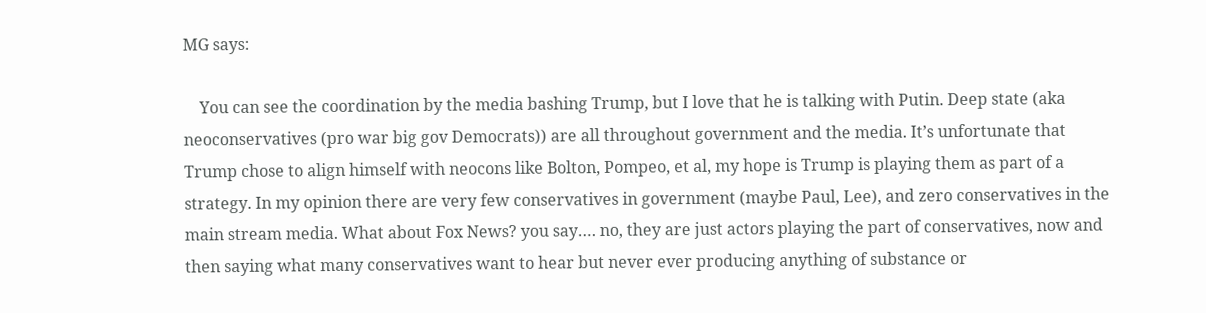MG says:

    You can see the coordination by the media bashing Trump, but I love that he is talking with Putin. Deep state (aka neoconservatives (pro war big gov Democrats)) are all throughout government and the media. It’s unfortunate that Trump chose to align himself with neocons like Bolton, Pompeo, et al, my hope is Trump is playing them as part of a strategy. In my opinion there are very few conservatives in government (maybe Paul, Lee), and zero conservatives in the main stream media. What about Fox News? you say…. no, they are just actors playing the part of conservatives, now and then saying what many conservatives want to hear but never ever producing anything of substance or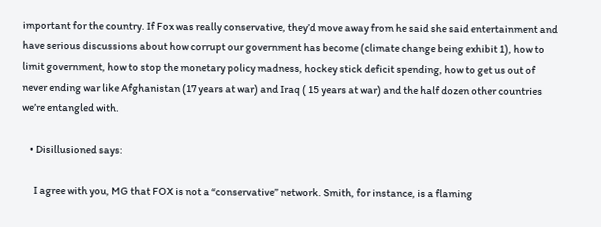important for the country. If Fox was really conservative, they’d move away from he said she said entertainment and have serious discussions about how corrupt our government has become (climate change being exhibit 1), how to limit government, how to stop the monetary policy madness, hockey stick deficit spending, how to get us out of never ending war like Afghanistan (17 years at war) and Iraq ( 15 years at war) and the half dozen other countries we’re entangled with.

    • Disillusioned says:

      I agree with you, MG that FOX is not a “conservative” network. Smith, for instance, is a flaming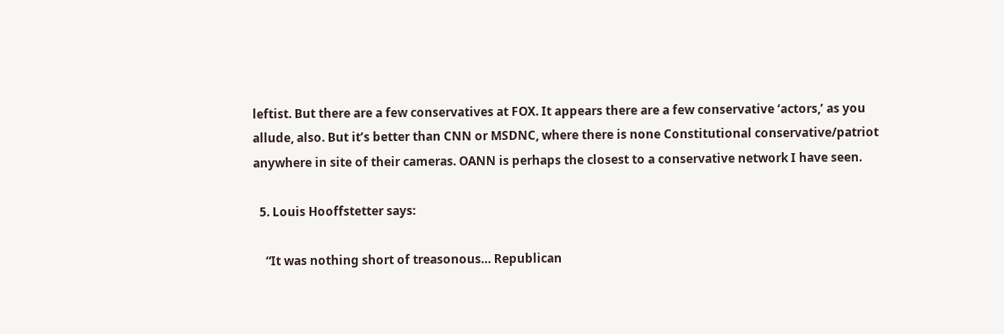leftist. But there are a few conservatives at FOX. It appears there are a few conservative ‘actors,’ as you allude, also. But it’s better than CNN or MSDNC, where there is none Constitutional conservative/patriot anywhere in site of their cameras. OANN is perhaps the closest to a conservative network I have seen.

  5. Louis Hooffstetter says:

    “It was nothing short of treasonous… Republican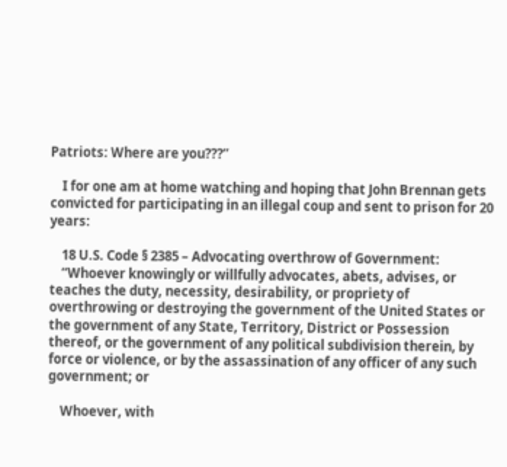Patriots: Where are you???”

    I for one am at home watching and hoping that John Brennan gets convicted for participating in an illegal coup and sent to prison for 20 years:

    18 U.S. Code § 2385 – Advocating overthrow of Government:
    “Whoever knowingly or willfully advocates, abets, advises, or teaches the duty, necessity, desirability, or propriety of overthrowing or destroying the government of the United States or the government of any State, Territory, District or Possession thereof, or the government of any political subdivision therein, by force or violence, or by the assassination of any officer of any such government; or

    Whoever, with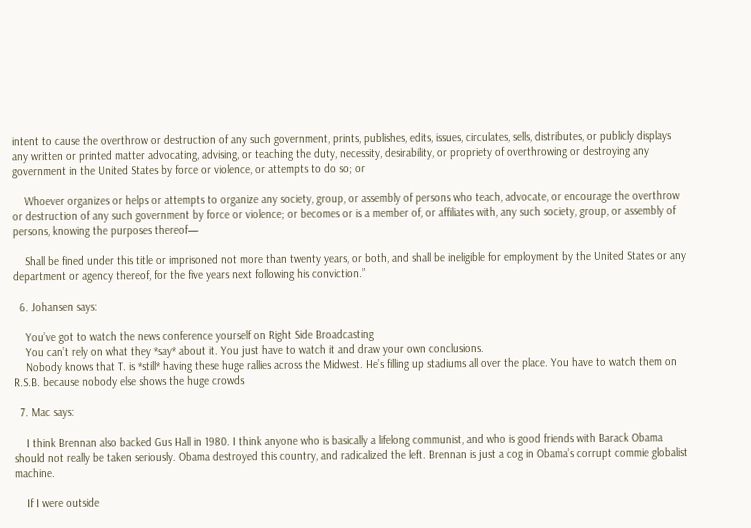intent to cause the overthrow or destruction of any such government, prints, publishes, edits, issues, circulates, sells, distributes, or publicly displays any written or printed matter advocating, advising, or teaching the duty, necessity, desirability, or propriety of overthrowing or destroying any government in the United States by force or violence, or attempts to do so; or

    Whoever organizes or helps or attempts to organize any society, group, or assembly of persons who teach, advocate, or encourage the overthrow or destruction of any such government by force or violence; or becomes or is a member of, or affiliates with, any such society, group, or assembly of persons, knowing the purposes thereof—

    Shall be fined under this title or imprisoned not more than twenty years, or both, and shall be ineligible for employment by the United States or any department or agency thereof, for the five years next following his conviction.”

  6. Johansen says:

    You’ve got to watch the news conference yourself on Right Side Broadcasting
    You can’t rely on what they *say* about it. You just have to watch it and draw your own conclusions.
    Nobody knows that T. is *still* having these huge rallies across the Midwest. He’s filling up stadiums all over the place. You have to watch them on R.S.B. because nobody else shows the huge crowds

  7. Mac says:

    I think Brennan also backed Gus Hall in 1980. I think anyone who is basically a lifelong communist, and who is good friends with Barack Obama should not really be taken seriously. Obama destroyed this country, and radicalized the left. Brennan is just a cog in Obama’s corrupt commie globalist machine.

    If I were outside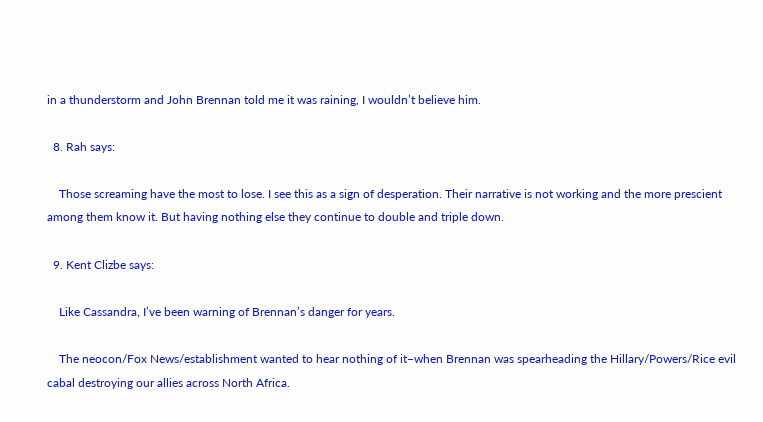in a thunderstorm and John Brennan told me it was raining, I wouldn’t believe him.

  8. Rah says:

    Those screaming have the most to lose. I see this as a sign of desperation. Their narrative is not working and the more prescient among them know it. But having nothing else they continue to double and triple down.

  9. Kent Clizbe says:

    Like Cassandra, I’ve been warning of Brennan’s danger for years.

    The neocon/Fox News/establishment wanted to hear nothing of it–when Brennan was spearheading the Hillary/Powers/Rice evil cabal destroying our allies across North Africa.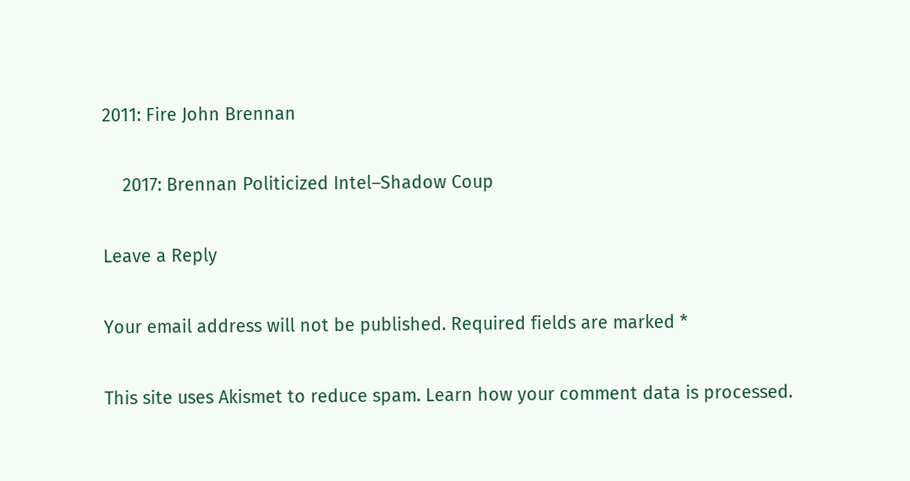2011: Fire John Brennan

    2017: Brennan Politicized Intel–Shadow Coup

Leave a Reply

Your email address will not be published. Required fields are marked *

This site uses Akismet to reduce spam. Learn how your comment data is processed.